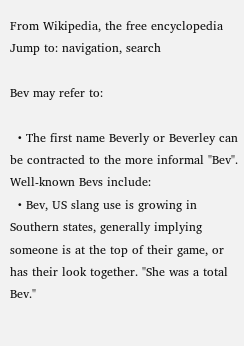From Wikipedia, the free encyclopedia
Jump to: navigation, search

Bev may refer to:

  • The first name Beverly or Beverley can be contracted to the more informal "Bev". Well-known Bevs include:
  • Bev, US slang use is growing in Southern states, generally implying someone is at the top of their game, or has their look together. "She was a total Bev."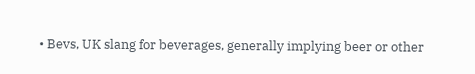• Bevs, UK slang for beverages, generally implying beer or other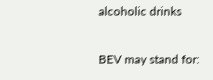alcoholic drinks

BEV may stand for: